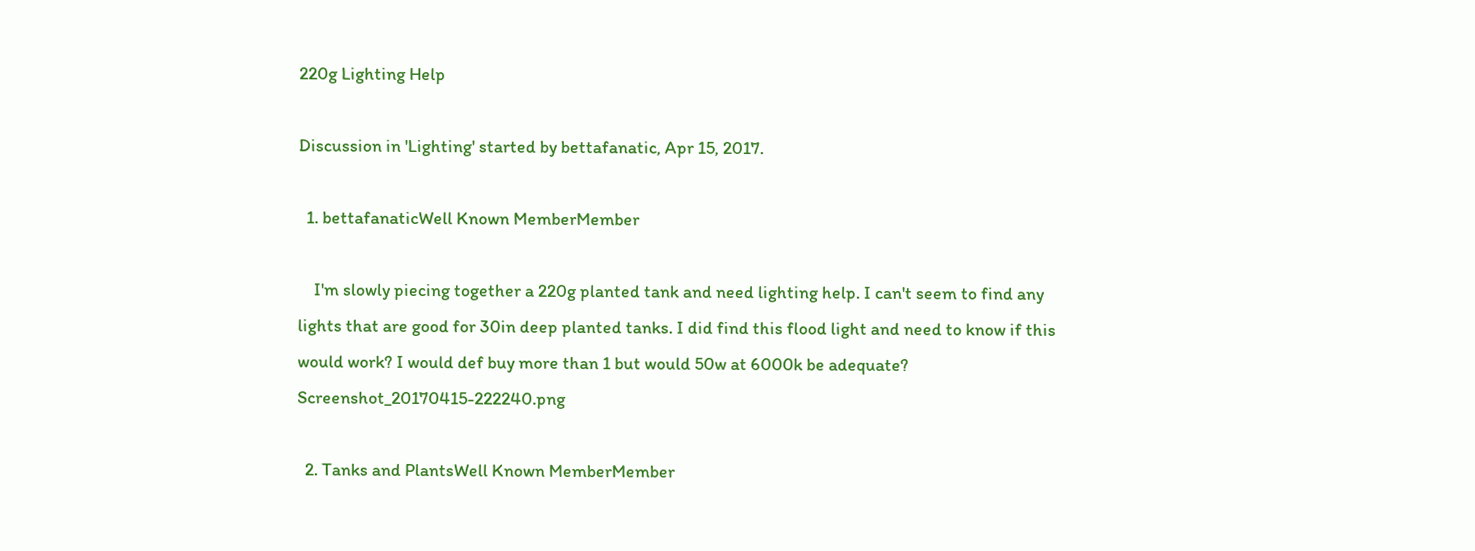220g Lighting Help

Discussion in 'Lighting' started by bettafanatic, Apr 15, 2017.

  1. bettafanaticWell Known MemberMember

    I'm slowly piecing together a 220g planted tank and need lighting help. I can't seem to find any lights that are good for 30in deep planted tanks. I did find this flood light and need to know if this would work? I would def buy more than 1 but would 50w at 6000k be adequate? Screenshot_20170415-222240.png

  2. Tanks and PlantsWell Known MemberMember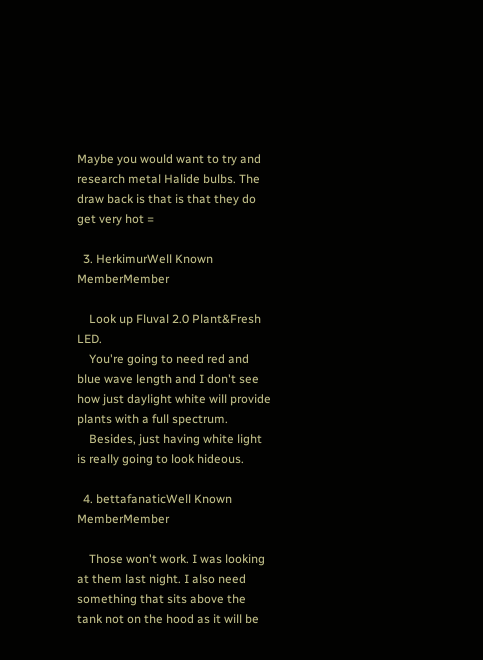Maybe you would want to try and research metal Halide bulbs. The draw back is that is that they do get very hot =

  3. HerkimurWell Known MemberMember

    Look up Fluval 2.0 Plant&Fresh LED.
    You're going to need red and blue wave length and I don't see how just daylight white will provide plants with a full spectrum.
    Besides, just having white light is really going to look hideous.

  4. bettafanaticWell Known MemberMember

    Those won't work. I was looking at them last night. I also need something that sits above the tank not on the hood as it will be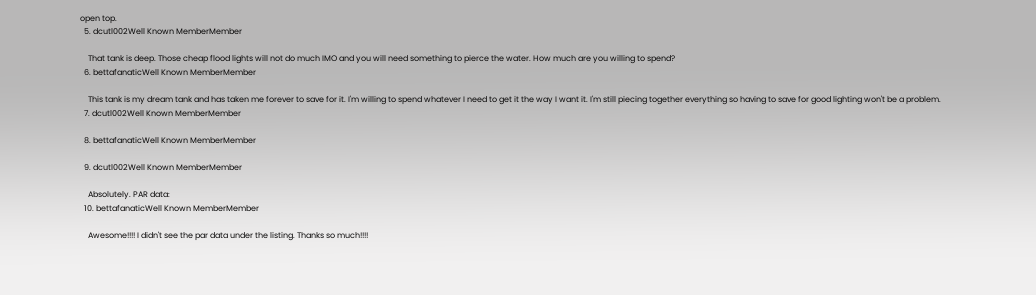open top.
  5. dcutl002Well Known MemberMember

    That tank is deep. Those cheap flood lights will not do much IMO and you will need something to pierce the water. How much are you willing to spend?
  6. bettafanaticWell Known MemberMember

    This tank is my dream tank and has taken me forever to save for it. I'm willing to spend whatever I need to get it the way I want it. I'm still piecing together everything so having to save for good lighting won't be a problem.
  7. dcutl002Well Known MemberMember

  8. bettafanaticWell Known MemberMember

  9. dcutl002Well Known MemberMember

    Absolutely. PAR data:
  10. bettafanaticWell Known MemberMember

    Awesome!!!! I didn't see the par data under the listing. Thanks so much!!!!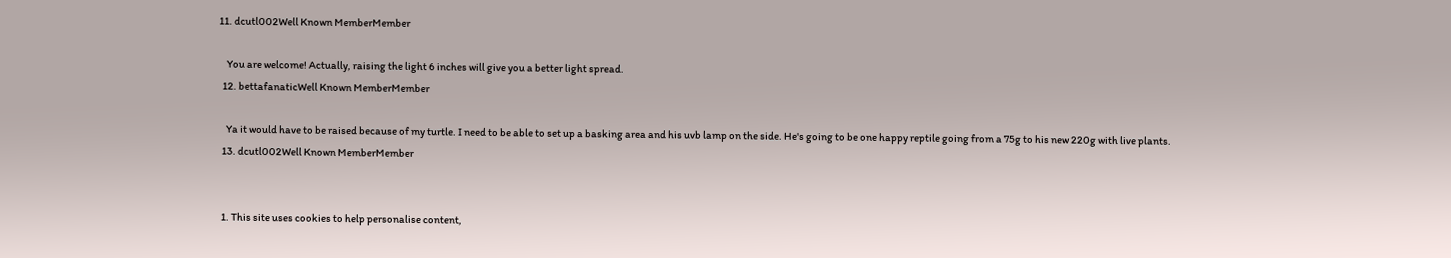11. dcutl002Well Known MemberMember

    You are welcome! Actually, raising the light 6 inches will give you a better light spread.
  12. bettafanaticWell Known MemberMember

    Ya it would have to be raised because of my turtle. I need to be able to set up a basking area and his uvb lamp on the side. He's going to be one happy reptile going from a 75g to his new 220g with live plants.
  13. dcutl002Well Known MemberMember


  1. This site uses cookies to help personalise content,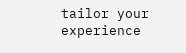tailor your experience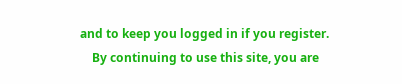and to keep you logged in if you register.
    By continuing to use this site, you are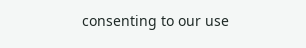consenting to our use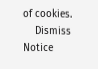of cookies.
    Dismiss Notice